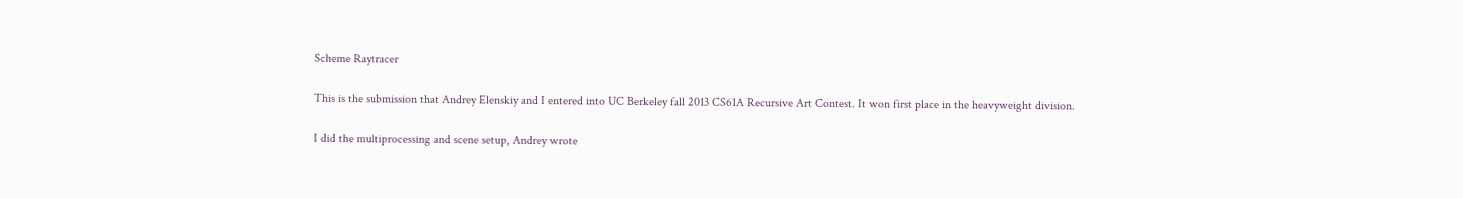Scheme Raytracer

This is the submission that Andrey Elenskiy and I entered into UC Berkeley fall 2013 CS61A Recursive Art Contest. It won first place in the heavyweight division.

I did the multiprocessing and scene setup, Andrey wrote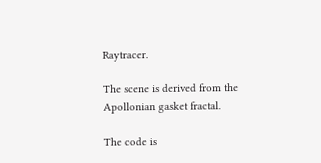Raytracer.

The scene is derived from the Apollonian gasket fractal.

The code is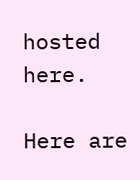hosted here.

Here are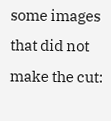some images that did not make the cut: